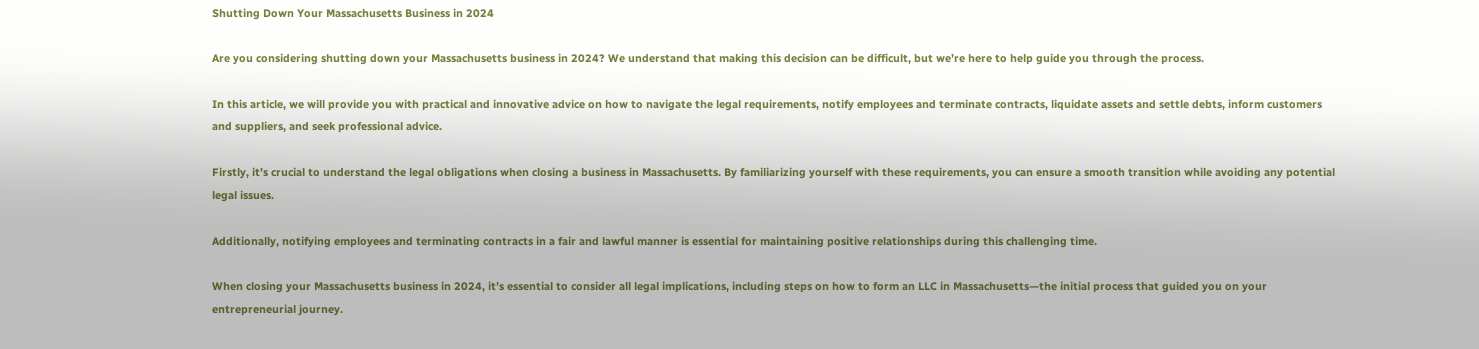Shutting Down Your Massachusetts Business in 2024

Are you considering shutting down your Massachusetts business in 2024? We understand that making this decision can be difficult, but we’re here to help guide you through the process.

In this article, we will provide you with practical and innovative advice on how to navigate the legal requirements, notify employees and terminate contracts, liquidate assets and settle debts, inform customers and suppliers, and seek professional advice.

Firstly, it’s crucial to understand the legal obligations when closing a business in Massachusetts. By familiarizing yourself with these requirements, you can ensure a smooth transition while avoiding any potential legal issues.

Additionally, notifying employees and terminating contracts in a fair and lawful manner is essential for maintaining positive relationships during this challenging time.

When closing your Massachusetts business in 2024, it’s essential to consider all legal implications, including steps on how to form an LLC in Massachusetts—the initial process that guided you on your entrepreneurial journey.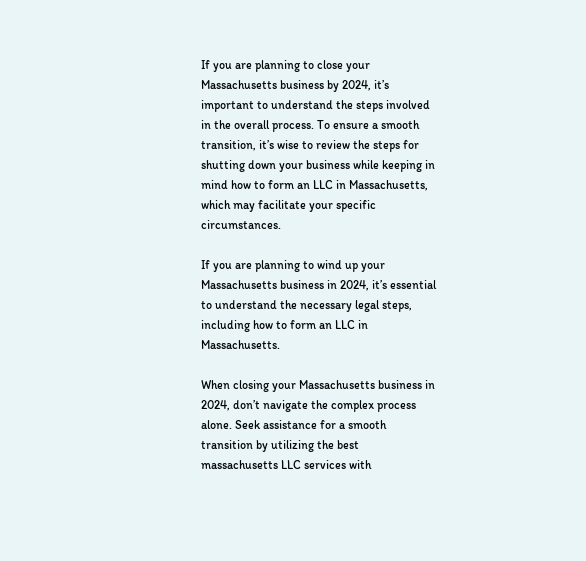If you are planning to close your Massachusetts business by 2024, it’s important to understand the steps involved in the overall process. To ensure a smooth transition, it’s wise to review the steps for shutting down your business while keeping in mind how to form an LLC in Massachusetts, which may facilitate your specific circumstances.

If you are planning to wind up your Massachusetts business in 2024, it’s essential to understand the necessary legal steps, including how to form an LLC in Massachusetts.

When closing your Massachusetts business in 2024, don’t navigate the complex process alone. Seek assistance for a smooth transition by utilizing the best massachusetts LLC services with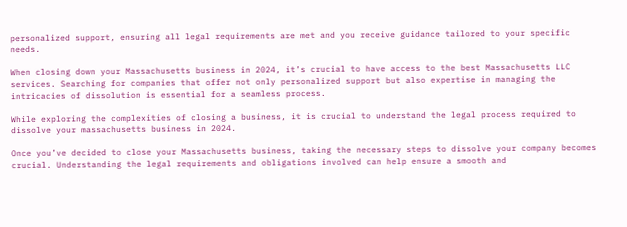personalized support, ensuring all legal requirements are met and you receive guidance tailored to your specific needs.

When closing down your Massachusetts business in 2024, it’s crucial to have access to the best Massachusetts LLC services. Searching for companies that offer not only personalized support but also expertise in managing the intricacies of dissolution is essential for a seamless process.

While exploring the complexities of closing a business, it is crucial to understand the legal process required to dissolve your massachusetts business in 2024.

Once you’ve decided to close your Massachusetts business, taking the necessary steps to dissolve your company becomes crucial. Understanding the legal requirements and obligations involved can help ensure a smooth and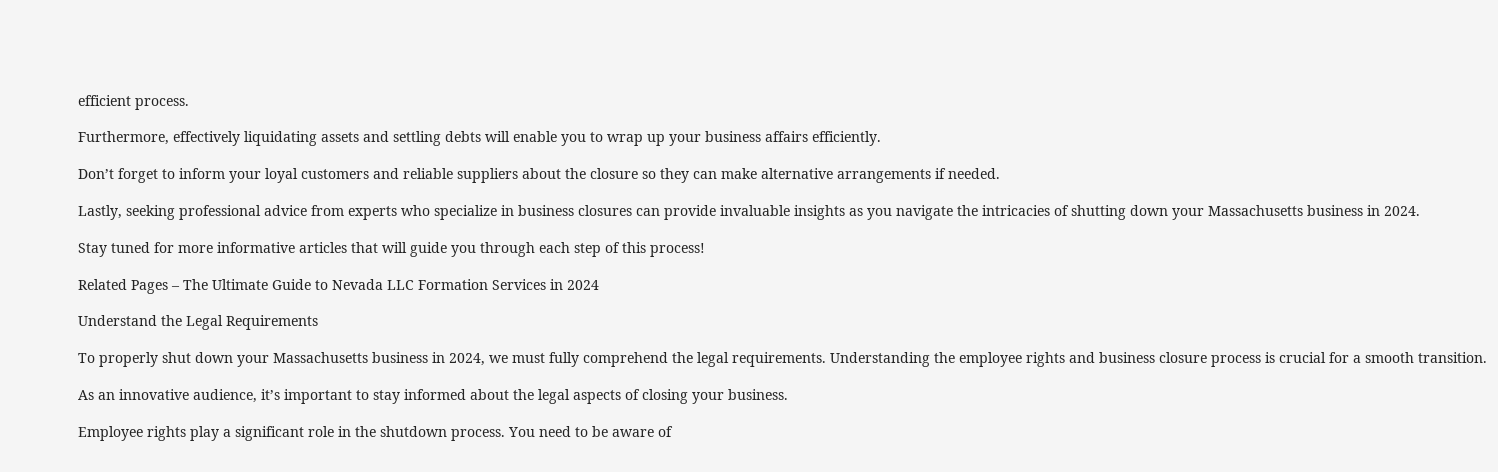efficient process.

Furthermore, effectively liquidating assets and settling debts will enable you to wrap up your business affairs efficiently.

Don’t forget to inform your loyal customers and reliable suppliers about the closure so they can make alternative arrangements if needed.

Lastly, seeking professional advice from experts who specialize in business closures can provide invaluable insights as you navigate the intricacies of shutting down your Massachusetts business in 2024.

Stay tuned for more informative articles that will guide you through each step of this process!

Related Pages – The Ultimate Guide to Nevada LLC Formation Services in 2024

Understand the Legal Requirements

To properly shut down your Massachusetts business in 2024, we must fully comprehend the legal requirements. Understanding the employee rights and business closure process is crucial for a smooth transition.

As an innovative audience, it’s important to stay informed about the legal aspects of closing your business.

Employee rights play a significant role in the shutdown process. You need to be aware of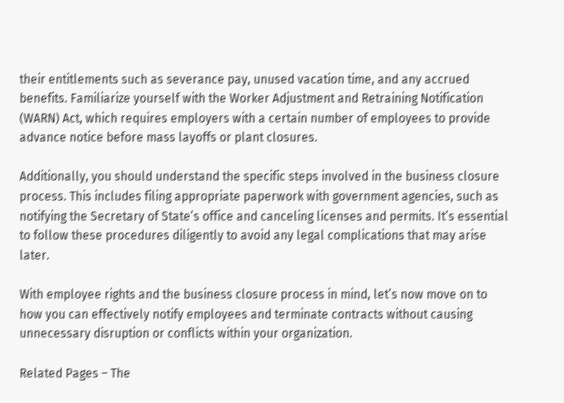their entitlements such as severance pay, unused vacation time, and any accrued benefits. Familiarize yourself with the Worker Adjustment and Retraining Notification (WARN) Act, which requires employers with a certain number of employees to provide advance notice before mass layoffs or plant closures.

Additionally, you should understand the specific steps involved in the business closure process. This includes filing appropriate paperwork with government agencies, such as notifying the Secretary of State’s office and canceling licenses and permits. It’s essential to follow these procedures diligently to avoid any legal complications that may arise later.

With employee rights and the business closure process in mind, let’s now move on to how you can effectively notify employees and terminate contracts without causing unnecessary disruption or conflicts within your organization.

Related Pages – The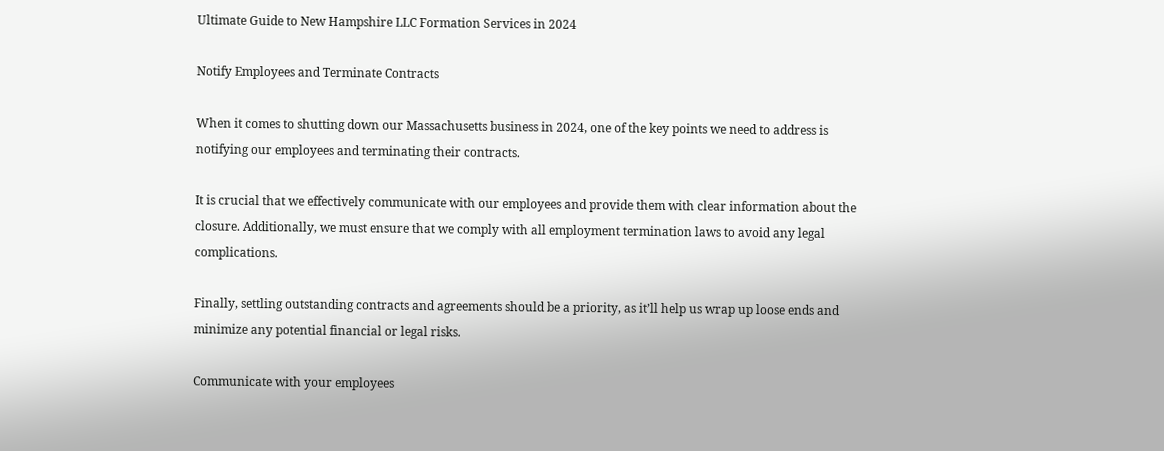Ultimate Guide to New Hampshire LLC Formation Services in 2024

Notify Employees and Terminate Contracts

When it comes to shutting down our Massachusetts business in 2024, one of the key points we need to address is notifying our employees and terminating their contracts.

It is crucial that we effectively communicate with our employees and provide them with clear information about the closure. Additionally, we must ensure that we comply with all employment termination laws to avoid any legal complications.

Finally, settling outstanding contracts and agreements should be a priority, as it’ll help us wrap up loose ends and minimize any potential financial or legal risks.

Communicate with your employees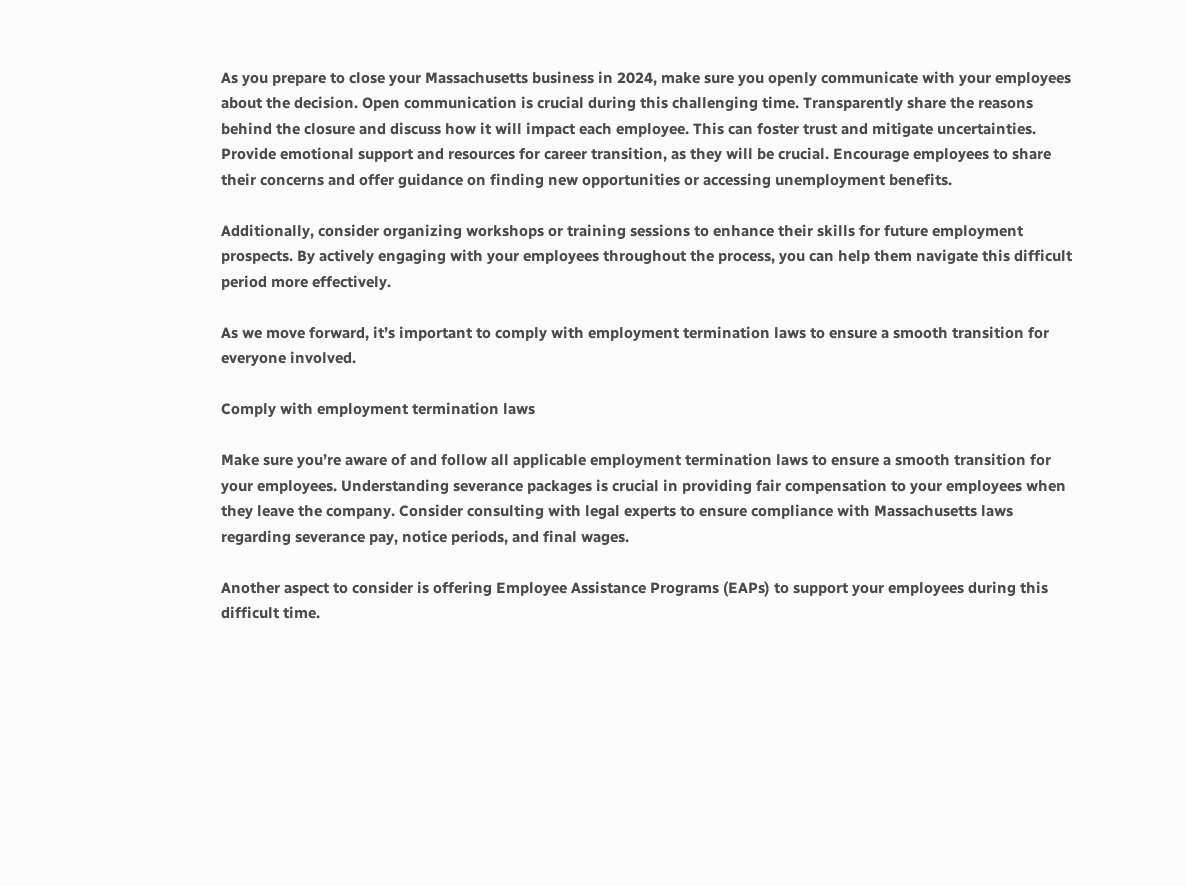As you prepare to close your Massachusetts business in 2024, make sure you openly communicate with your employees about the decision. Open communication is crucial during this challenging time. Transparently share the reasons behind the closure and discuss how it will impact each employee. This can foster trust and mitigate uncertainties. Provide emotional support and resources for career transition, as they will be crucial. Encourage employees to share their concerns and offer guidance on finding new opportunities or accessing unemployment benefits.

Additionally, consider organizing workshops or training sessions to enhance their skills for future employment prospects. By actively engaging with your employees throughout the process, you can help them navigate this difficult period more effectively.

As we move forward, it’s important to comply with employment termination laws to ensure a smooth transition for everyone involved.

Comply with employment termination laws

Make sure you’re aware of and follow all applicable employment termination laws to ensure a smooth transition for your employees. Understanding severance packages is crucial in providing fair compensation to your employees when they leave the company. Consider consulting with legal experts to ensure compliance with Massachusetts laws regarding severance pay, notice periods, and final wages.

Another aspect to consider is offering Employee Assistance Programs (EAPs) to support your employees during this difficult time.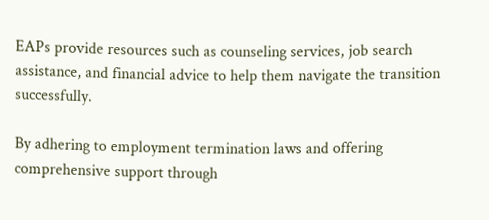EAPs provide resources such as counseling services, job search assistance, and financial advice to help them navigate the transition successfully.

By adhering to employment termination laws and offering comprehensive support through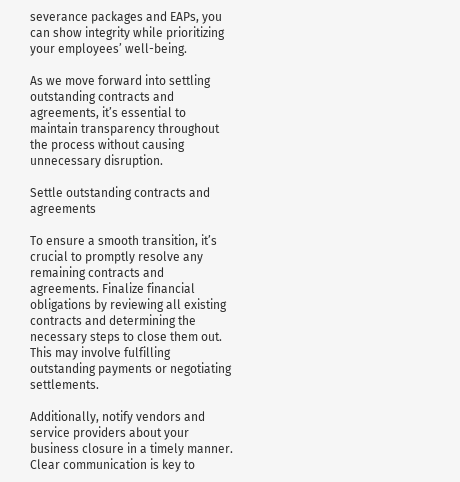severance packages and EAPs, you can show integrity while prioritizing your employees’ well-being.

As we move forward into settling outstanding contracts and agreements, it’s essential to maintain transparency throughout the process without causing unnecessary disruption.

Settle outstanding contracts and agreements

To ensure a smooth transition, it’s crucial to promptly resolve any remaining contracts and agreements. Finalize financial obligations by reviewing all existing contracts and determining the necessary steps to close them out. This may involve fulfilling outstanding payments or negotiating settlements.

Additionally, notify vendors and service providers about your business closure in a timely manner. Clear communication is key to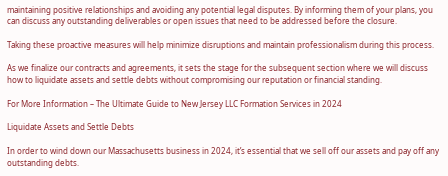maintaining positive relationships and avoiding any potential legal disputes. By informing them of your plans, you can discuss any outstanding deliverables or open issues that need to be addressed before the closure.

Taking these proactive measures will help minimize disruptions and maintain professionalism during this process.

As we finalize our contracts and agreements, it sets the stage for the subsequent section where we will discuss how to liquidate assets and settle debts without compromising our reputation or financial standing.

For More Information – The Ultimate Guide to New Jersey LLC Formation Services in 2024

Liquidate Assets and Settle Debts

In order to wind down our Massachusetts business in 2024, it’s essential that we sell off our assets and pay off any outstanding debts.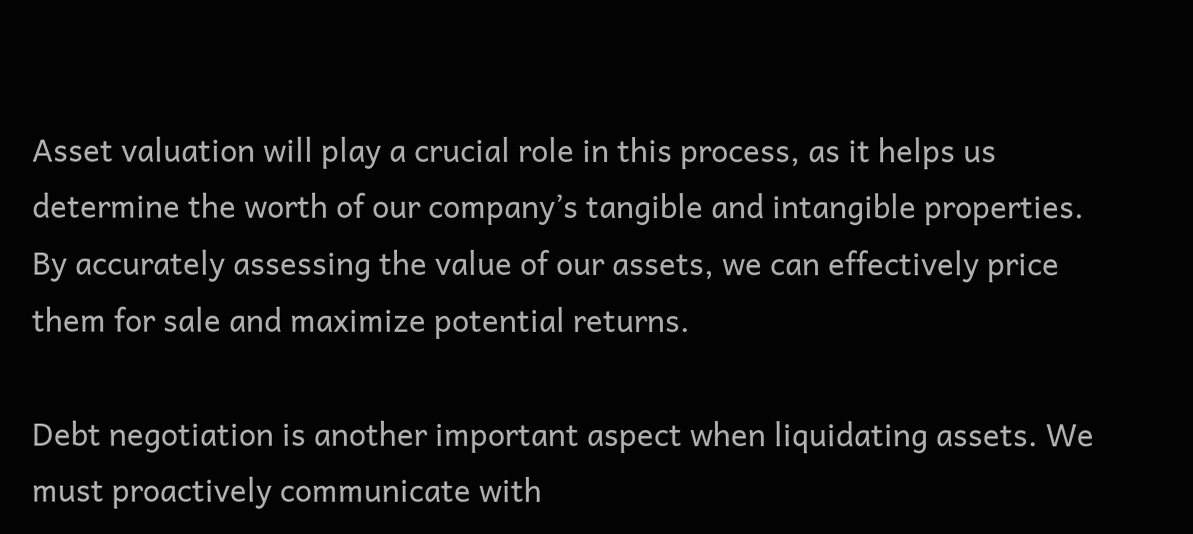Asset valuation will play a crucial role in this process, as it helps us determine the worth of our company’s tangible and intangible properties. By accurately assessing the value of our assets, we can effectively price them for sale and maximize potential returns.

Debt negotiation is another important aspect when liquidating assets. We must proactively communicate with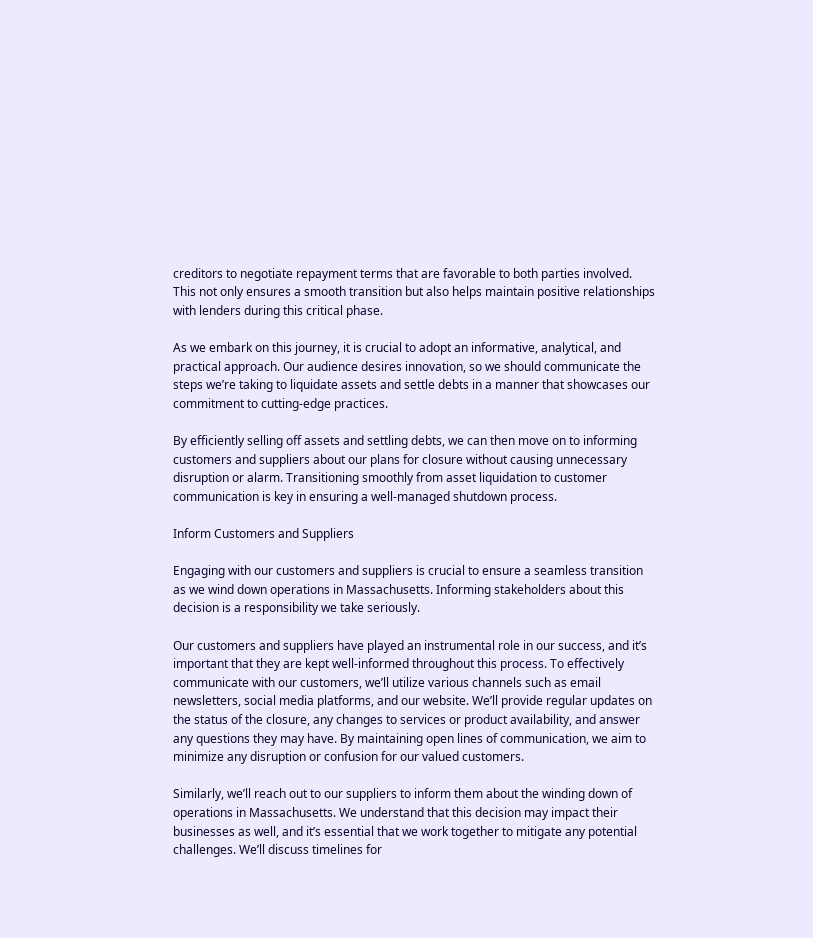creditors to negotiate repayment terms that are favorable to both parties involved. This not only ensures a smooth transition but also helps maintain positive relationships with lenders during this critical phase.

As we embark on this journey, it is crucial to adopt an informative, analytical, and practical approach. Our audience desires innovation, so we should communicate the steps we’re taking to liquidate assets and settle debts in a manner that showcases our commitment to cutting-edge practices.

By efficiently selling off assets and settling debts, we can then move on to informing customers and suppliers about our plans for closure without causing unnecessary disruption or alarm. Transitioning smoothly from asset liquidation to customer communication is key in ensuring a well-managed shutdown process.

Inform Customers and Suppliers

Engaging with our customers and suppliers is crucial to ensure a seamless transition as we wind down operations in Massachusetts. Informing stakeholders about this decision is a responsibility we take seriously.

Our customers and suppliers have played an instrumental role in our success, and it’s important that they are kept well-informed throughout this process. To effectively communicate with our customers, we’ll utilize various channels such as email newsletters, social media platforms, and our website. We’ll provide regular updates on the status of the closure, any changes to services or product availability, and answer any questions they may have. By maintaining open lines of communication, we aim to minimize any disruption or confusion for our valued customers.

Similarly, we’ll reach out to our suppliers to inform them about the winding down of operations in Massachusetts. We understand that this decision may impact their businesses as well, and it’s essential that we work together to mitigate any potential challenges. We’ll discuss timelines for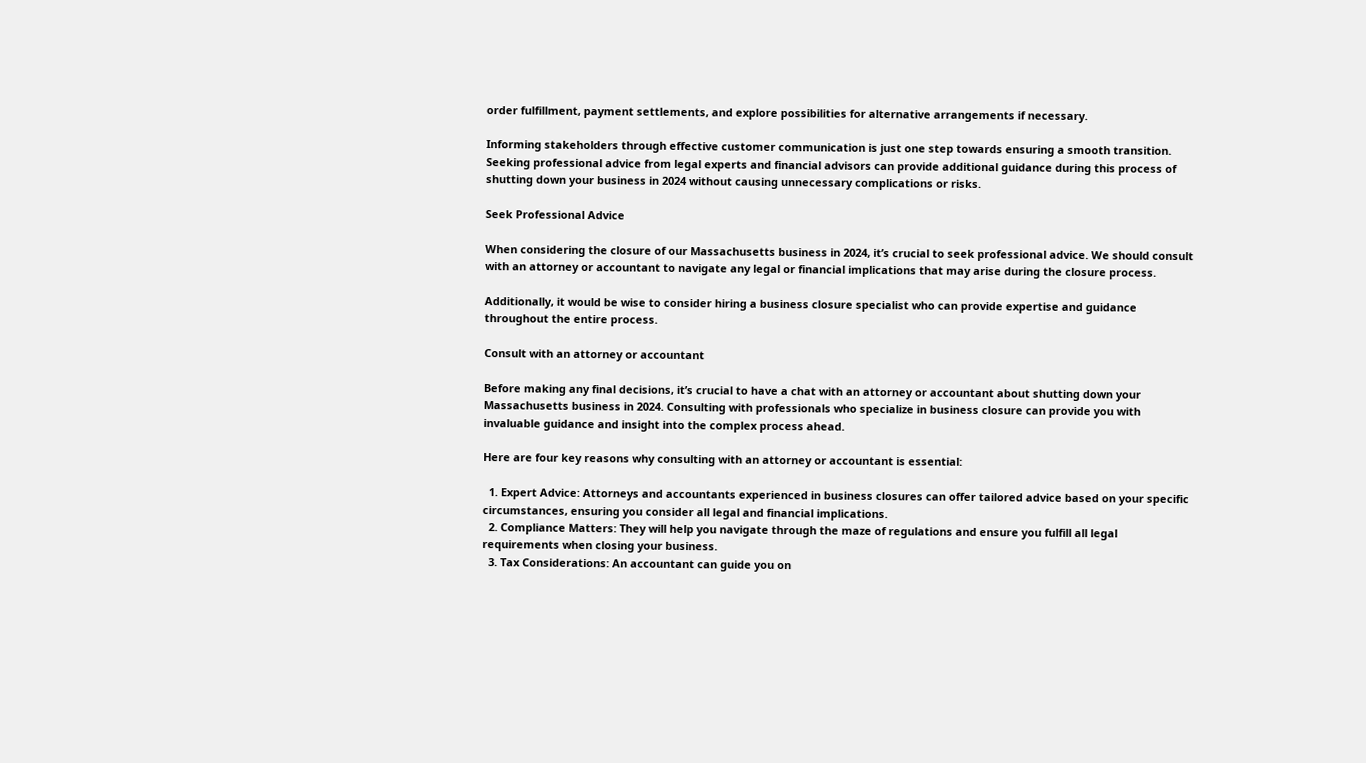order fulfillment, payment settlements, and explore possibilities for alternative arrangements if necessary.

Informing stakeholders through effective customer communication is just one step towards ensuring a smooth transition. Seeking professional advice from legal experts and financial advisors can provide additional guidance during this process of shutting down your business in 2024 without causing unnecessary complications or risks.

Seek Professional Advice

When considering the closure of our Massachusetts business in 2024, it’s crucial to seek professional advice. We should consult with an attorney or accountant to navigate any legal or financial implications that may arise during the closure process.

Additionally, it would be wise to consider hiring a business closure specialist who can provide expertise and guidance throughout the entire process.

Consult with an attorney or accountant

Before making any final decisions, it’s crucial to have a chat with an attorney or accountant about shutting down your Massachusetts business in 2024. Consulting with professionals who specialize in business closure can provide you with invaluable guidance and insight into the complex process ahead.

Here are four key reasons why consulting with an attorney or accountant is essential:

  1. Expert Advice: Attorneys and accountants experienced in business closures can offer tailored advice based on your specific circumstances, ensuring you consider all legal and financial implications.
  2. Compliance Matters: They will help you navigate through the maze of regulations and ensure you fulfill all legal requirements when closing your business.
  3. Tax Considerations: An accountant can guide you on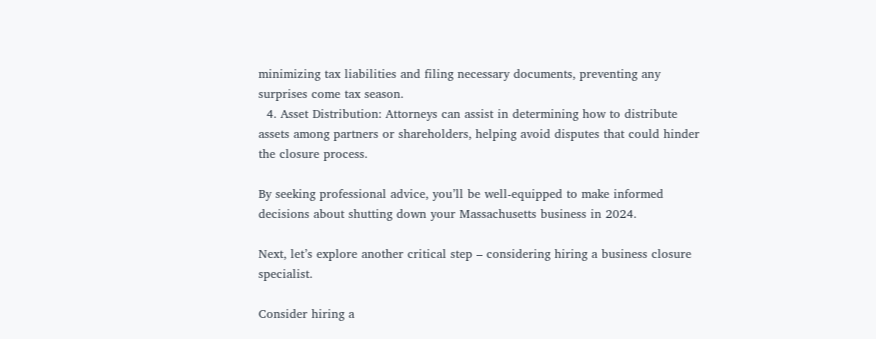minimizing tax liabilities and filing necessary documents, preventing any surprises come tax season.
  4. Asset Distribution: Attorneys can assist in determining how to distribute assets among partners or shareholders, helping avoid disputes that could hinder the closure process.

By seeking professional advice, you’ll be well-equipped to make informed decisions about shutting down your Massachusetts business in 2024.

Next, let’s explore another critical step – considering hiring a business closure specialist.

Consider hiring a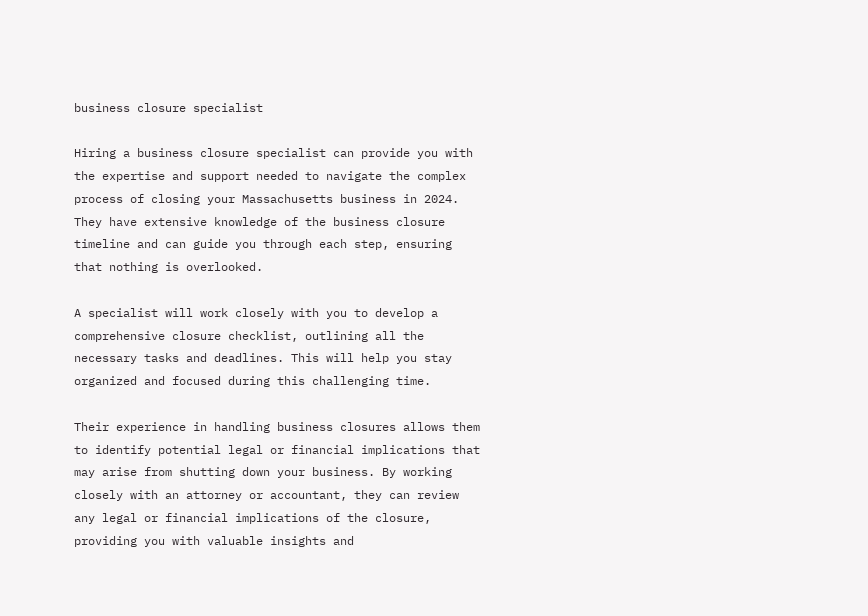business closure specialist

Hiring a business closure specialist can provide you with the expertise and support needed to navigate the complex process of closing your Massachusetts business in 2024. They have extensive knowledge of the business closure timeline and can guide you through each step, ensuring that nothing is overlooked.

A specialist will work closely with you to develop a comprehensive closure checklist, outlining all the necessary tasks and deadlines. This will help you stay organized and focused during this challenging time.

Their experience in handling business closures allows them to identify potential legal or financial implications that may arise from shutting down your business. By working closely with an attorney or accountant, they can review any legal or financial implications of the closure, providing you with valuable insights and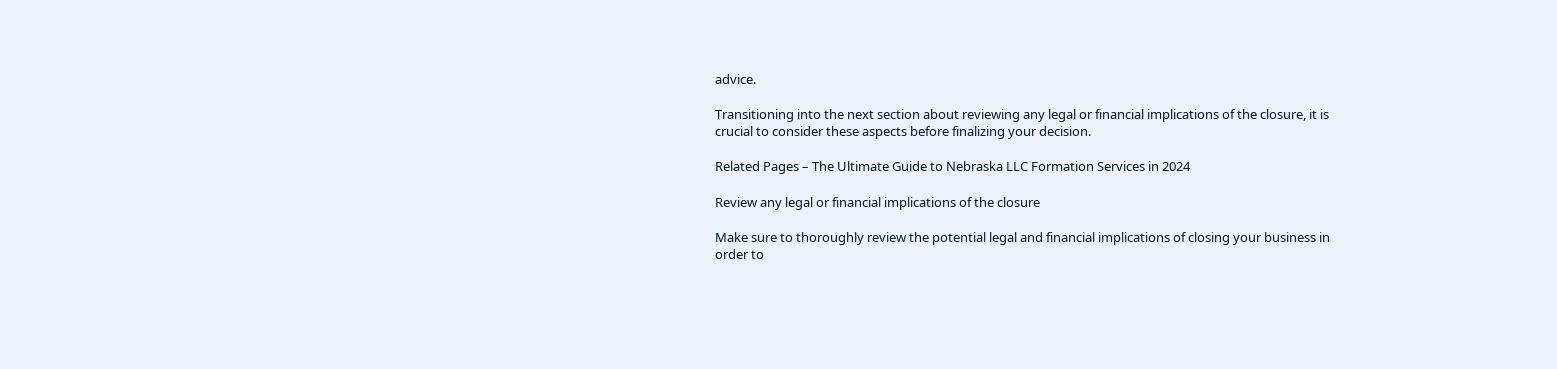advice.

Transitioning into the next section about reviewing any legal or financial implications of the closure, it is crucial to consider these aspects before finalizing your decision.

Related Pages – The Ultimate Guide to Nebraska LLC Formation Services in 2024

Review any legal or financial implications of the closure

Make sure to thoroughly review the potential legal and financial implications of closing your business in order to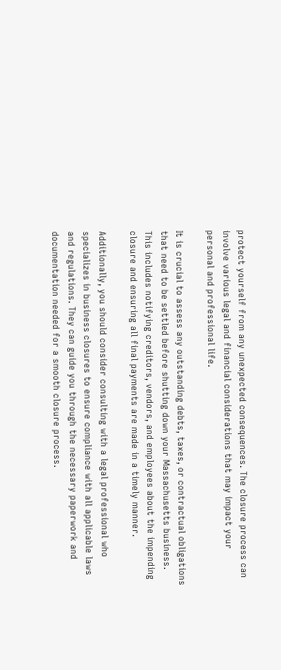protect yourself from any unexpected consequences. The closure process can involve various legal and financial considerations that may impact your personal and professional life.

It is crucial to assess any outstanding debts, taxes, or contractual obligations that need to be settled before shutting down your Massachusetts business. This includes notifying creditors, vendors, and employees about the impending closure and ensuring all final payments are made in a timely manner.

Additionally, you should consider consulting with a legal professional who specializes in business closures to ensure compliance with all applicable laws and regulations. They can guide you through the necessary paperwork and documentation needed for a smooth closure process.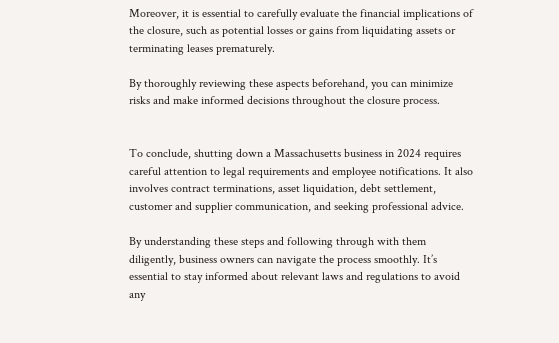Moreover, it is essential to carefully evaluate the financial implications of the closure, such as potential losses or gains from liquidating assets or terminating leases prematurely.

By thoroughly reviewing these aspects beforehand, you can minimize risks and make informed decisions throughout the closure process.


To conclude, shutting down a Massachusetts business in 2024 requires careful attention to legal requirements and employee notifications. It also involves contract terminations, asset liquidation, debt settlement, customer and supplier communication, and seeking professional advice.

By understanding these steps and following through with them diligently, business owners can navigate the process smoothly. It’s essential to stay informed about relevant laws and regulations to avoid any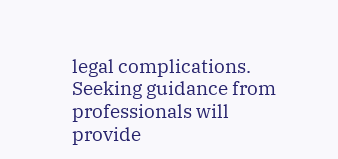legal complications. Seeking guidance from professionals will provide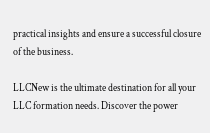practical insights and ensure a successful closure of the business.

LLCNew is the ultimate destination for all your LLC formation needs. Discover the power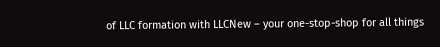of LLC formation with LLCNew – your one-stop-shop for all things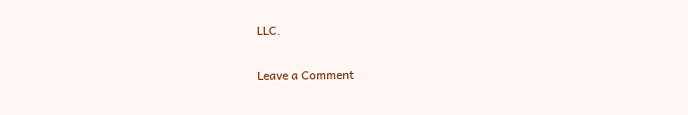LLC.

Leave a Comment